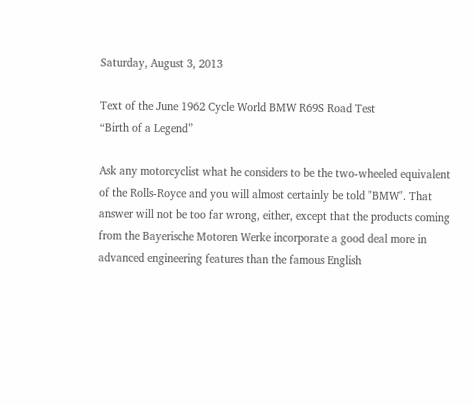Saturday, August 3, 2013

Text of the June 1962 Cycle World BMW R69S Road Test
“Birth of a Legend”

Ask any motorcyclist what he considers to be the two-wheeled equivalent of the Rolls-Royce and you will almost certainly be told "BMW". That answer will not be too far wrong, either, except that the products coming from the Bayerische Motoren Werke incorporate a good deal more in advanced engineering features than the famous English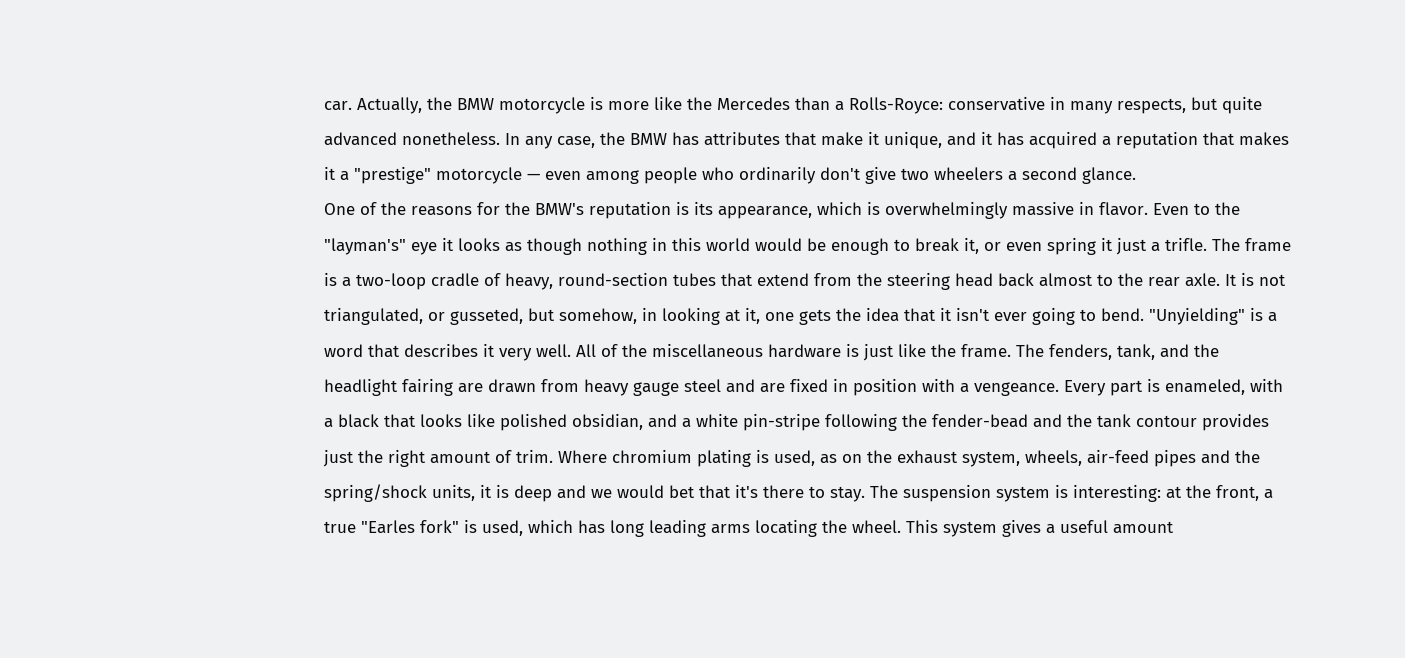car. Actually, the BMW motorcycle is more like the Mercedes than a Rolls-Royce: conservative in many respects, but quite advanced nonetheless. In any case, the BMW has attributes that make it unique, and it has acquired a reputation that makes it a "prestige" motorcycle — even among people who ordinarily don't give two wheelers a second glance.
One of the reasons for the BMW's reputation is its appearance, which is overwhelmingly massive in flavor. Even to the "layman's" eye it looks as though nothing in this world would be enough to break it, or even spring it just a trifle. The frame is a two-loop cradle of heavy, round-section tubes that extend from the steering head back almost to the rear axle. It is not triangulated, or gusseted, but somehow, in looking at it, one gets the idea that it isn't ever going to bend. "Unyielding" is a word that describes it very well. All of the miscellaneous hardware is just like the frame. The fenders, tank, and the headlight fairing are drawn from heavy gauge steel and are fixed in position with a vengeance. Every part is enameled, with a black that looks like polished obsidian, and a white pin-stripe following the fender-bead and the tank contour provides just the right amount of trim. Where chromium plating is used, as on the exhaust system, wheels, air-feed pipes and the spring/shock units, it is deep and we would bet that it's there to stay. The suspension system is interesting: at the front, a true "Earles fork" is used, which has long leading arms locating the wheel. This system gives a useful amount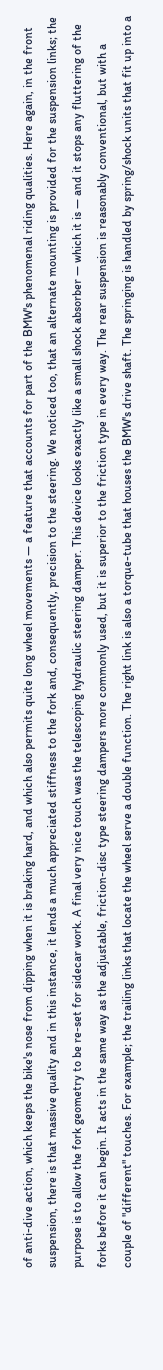of anti-dive action, which keeps the bike's nose from dipping when it is braking hard, and which also permits quite long wheel movements — a feature that accounts for part of the BMW's phenomenal riding qualities. Here again, in the front suspension, there is that massive quality and in this instance, it lends a much appreciated stiffness to the fork and, consequently, precision to the steering. We noticed too, that an alternate mounting is provided for the suspension links; the purpose is to allow the fork geometry to be re-set for sidecar work. A final very nice touch was the telescoping hydraulic steering damper. This device looks exactly like a small shock absorber — which it is — and it stops any fluttering of the forks before it can begin. It acts in the same way as the adjustable, friction-disc type steering dampers more commonly used, but it is superior to the friction type in every way. The rear suspension is reasonably conventional, but with a couple of "different" touches. For example; the trailing links that locate the wheel serve a double function. The right link is also a torque-tube that houses the BMW's drive shaft. The springing is handled by spring/shock units that fit up into a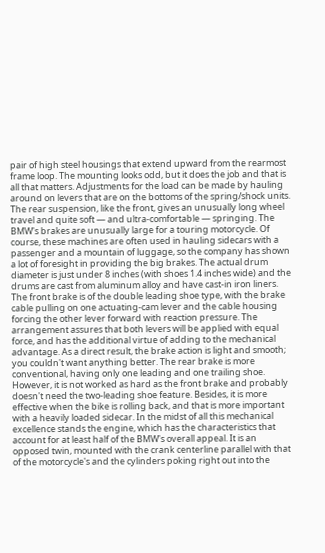pair of high steel housings that extend upward from the rearmost frame loop. The mounting looks odd, but it does the job and that is all that matters. Adjustments for the load can be made by hauling around on levers that are on the bottoms of the spring/shock units. The rear suspension, like the front, gives an unusually long wheel travel and quite soft — and ultra-comfortable — springing. The BMW's brakes are unusually large for a touring motorcycle. Of course, these machines are often used in hauling sidecars with a passenger and a mountain of luggage, so the company has shown a lot of foresight in providing the big brakes. The actual drum diameter is just under 8 inches (with shoes 1.4 inches wide) and the drums are cast from aluminum alloy and have cast-in iron liners. The front brake is of the double leading shoe type, with the brake cable pulling on one actuating-cam lever and the cable housing forcing the other lever forward with reaction pressure. The arrangement assures that both levers will be applied with equal force, and has the additional virtue of adding to the mechanical advantage. As a direct result, the brake action is light and smooth; you couldn't want anything better. The rear brake is more conventional, having only one leading and one trailing shoe. However, it is not worked as hard as the front brake and probably doesn't need the two-leading shoe feature. Besides, it is more effective when the bike is rolling back, and that is more important with a heavily loaded sidecar. In the midst of all this mechanical excellence stands the engine, which has the characteristics that account for at least half of the BMW's overall appeal. It is an opposed twin, mounted with the crank centerline parallel with that of the motorcycle's and the cylinders poking right out into the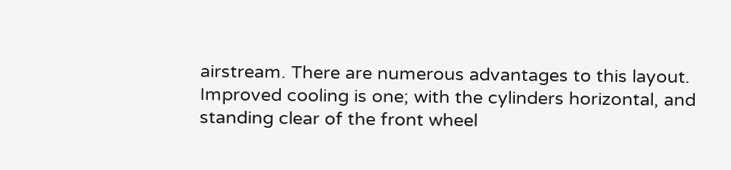airstream. There are numerous advantages to this layout. Improved cooling is one; with the cylinders horizontal, and standing clear of the front wheel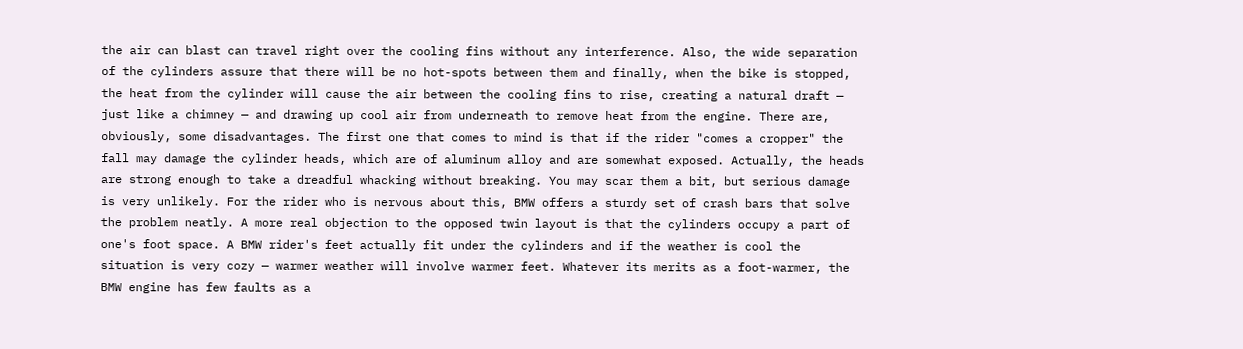the air can blast can travel right over the cooling fins without any interference. Also, the wide separation of the cylinders assure that there will be no hot-spots between them and finally, when the bike is stopped, the heat from the cylinder will cause the air between the cooling fins to rise, creating a natural draft — just like a chimney — and drawing up cool air from underneath to remove heat from the engine. There are, obviously, some disadvantages. The first one that comes to mind is that if the rider "comes a cropper" the fall may damage the cylinder heads, which are of aluminum alloy and are somewhat exposed. Actually, the heads are strong enough to take a dreadful whacking without breaking. You may scar them a bit, but serious damage is very unlikely. For the rider who is nervous about this, BMW offers a sturdy set of crash bars that solve the problem neatly. A more real objection to the opposed twin layout is that the cylinders occupy a part of one's foot space. A BMW rider's feet actually fit under the cylinders and if the weather is cool the situation is very cozy — warmer weather will involve warmer feet. Whatever its merits as a foot-warmer, the BMW engine has few faults as a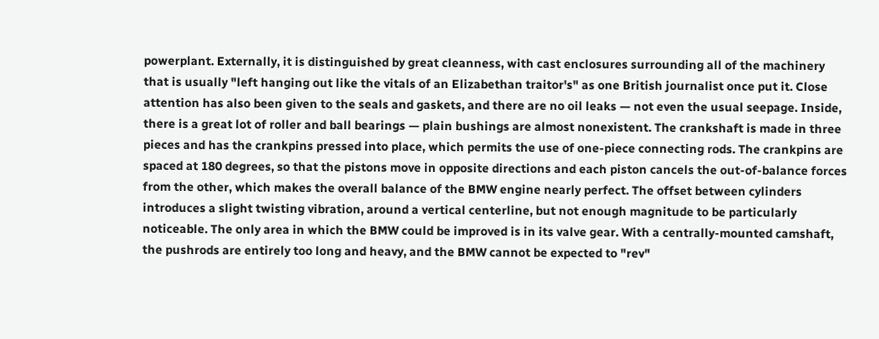powerplant. Externally, it is distinguished by great cleanness, with cast enclosures surrounding all of the machinery that is usually "left hanging out like the vitals of an Elizabethan traitor's" as one British journalist once put it. Close attention has also been given to the seals and gaskets, and there are no oil leaks — not even the usual seepage. Inside, there is a great lot of roller and ball bearings — plain bushings are almost nonexistent. The crankshaft is made in three pieces and has the crankpins pressed into place, which permits the use of one-piece connecting rods. The crankpins are spaced at 180 degrees, so that the pistons move in opposite directions and each piston cancels the out-of-balance forces from the other, which makes the overall balance of the BMW engine nearly perfect. The offset between cylinders introduces a slight twisting vibration, around a vertical centerline, but not enough magnitude to be particularly noticeable. The only area in which the BMW could be improved is in its valve gear. With a centrally-mounted camshaft, the pushrods are entirely too long and heavy, and the BMW cannot be expected to "rev"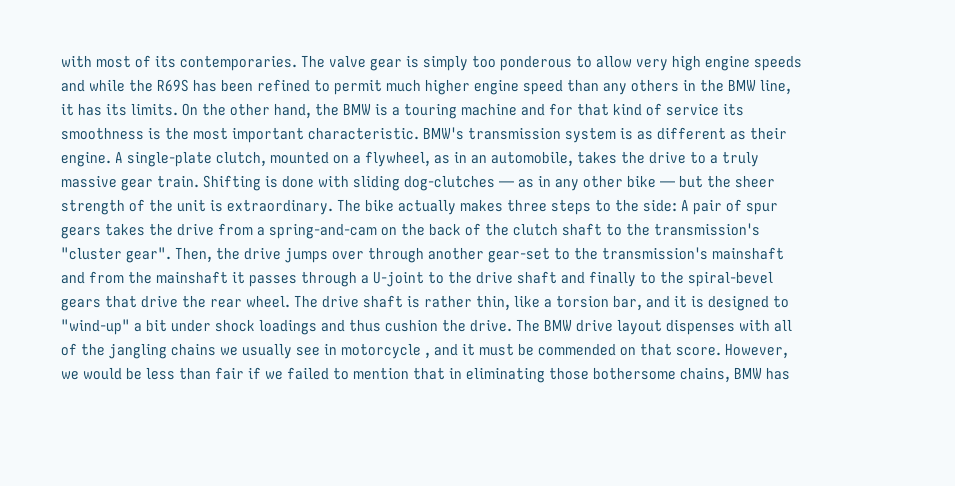with most of its contemporaries. The valve gear is simply too ponderous to allow very high engine speeds and while the R69S has been refined to permit much higher engine speed than any others in the BMW line, it has its limits. On the other hand, the BMW is a touring machine and for that kind of service its smoothness is the most important characteristic. BMW's transmission system is as different as their engine. A single-plate clutch, mounted on a flywheel, as in an automobile, takes the drive to a truly massive gear train. Shifting is done with sliding dog-clutches — as in any other bike — but the sheer strength of the unit is extraordinary. The bike actually makes three steps to the side: A pair of spur gears takes the drive from a spring-and-cam on the back of the clutch shaft to the transmission's "cluster gear". Then, the drive jumps over through another gear-set to the transmission's mainshaft and from the mainshaft it passes through a U-joint to the drive shaft and finally to the spiral-bevel gears that drive the rear wheel. The drive shaft is rather thin, like a torsion bar, and it is designed to "wind-up" a bit under shock loadings and thus cushion the drive. The BMW drive layout dispenses with all of the jangling chains we usually see in motorcycle , and it must be commended on that score. However, we would be less than fair if we failed to mention that in eliminating those bothersome chains, BMW has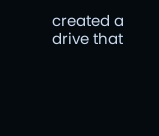created a drive that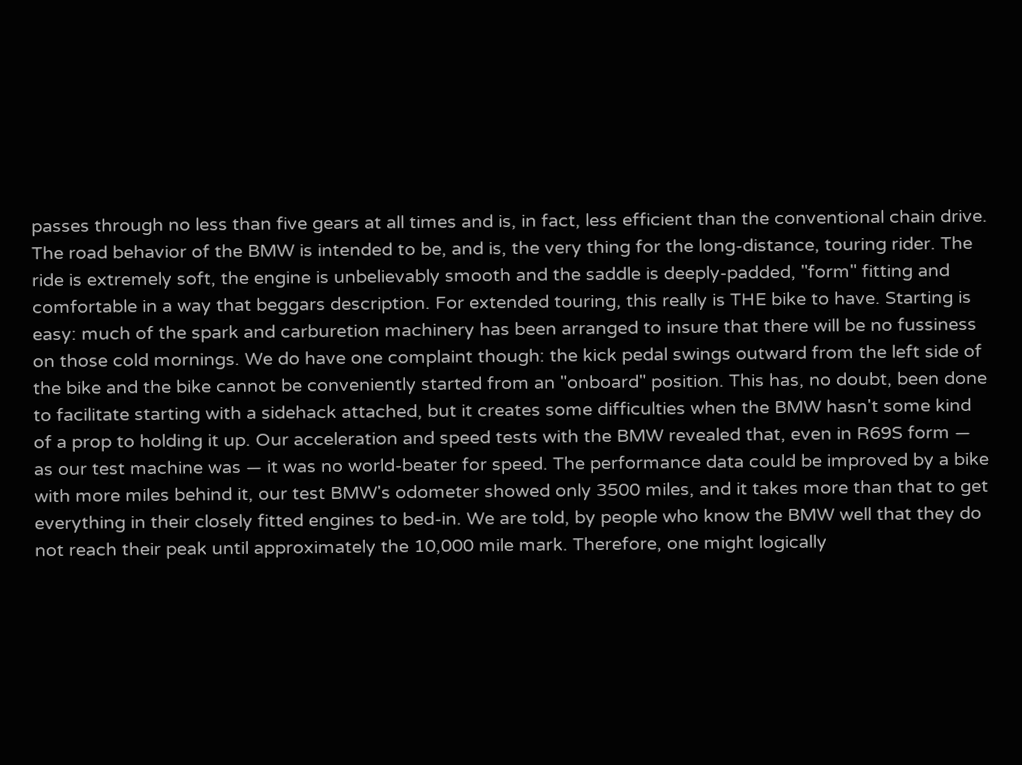passes through no less than five gears at all times and is, in fact, less efficient than the conventional chain drive. The road behavior of the BMW is intended to be, and is, the very thing for the long-distance, touring rider. The ride is extremely soft, the engine is unbelievably smooth and the saddle is deeply-padded, "form" fitting and comfortable in a way that beggars description. For extended touring, this really is THE bike to have. Starting is easy: much of the spark and carburetion machinery has been arranged to insure that there will be no fussiness on those cold mornings. We do have one complaint though: the kick pedal swings outward from the left side of the bike and the bike cannot be conveniently started from an "onboard" position. This has, no doubt, been done to facilitate starting with a sidehack attached, but it creates some difficulties when the BMW hasn't some kind of a prop to holding it up. Our acceleration and speed tests with the BMW revealed that, even in R69S form — as our test machine was — it was no world-beater for speed. The performance data could be improved by a bike with more miles behind it, our test BMW's odometer showed only 3500 miles, and it takes more than that to get everything in their closely fitted engines to bed-in. We are told, by people who know the BMW well that they do not reach their peak until approximately the 10,000 mile mark. Therefore, one might logically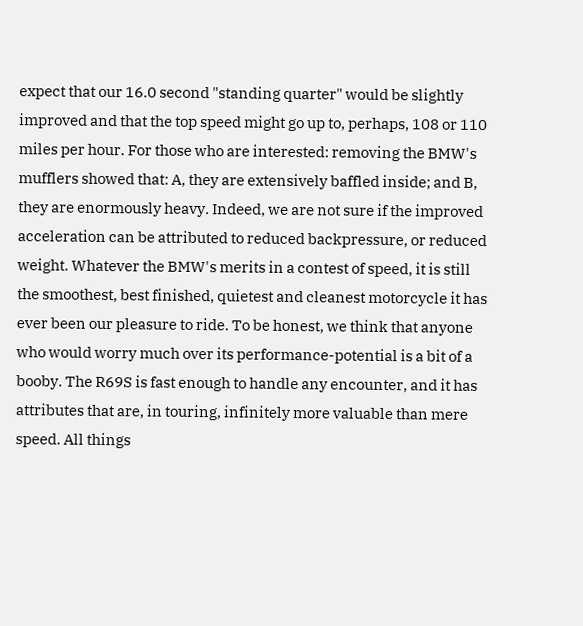expect that our 16.0 second "standing quarter" would be slightly improved and that the top speed might go up to, perhaps, 108 or 110 miles per hour. For those who are interested: removing the BMW's mufflers showed that: A, they are extensively baffled inside; and B, they are enormously heavy. Indeed, we are not sure if the improved acceleration can be attributed to reduced backpressure, or reduced weight. Whatever the BMW's merits in a contest of speed, it is still the smoothest, best finished, quietest and cleanest motorcycle it has ever been our pleasure to ride. To be honest, we think that anyone who would worry much over its performance-potential is a bit of a booby. The R69S is fast enough to handle any encounter, and it has attributes that are, in touring, infinitely more valuable than mere speed. All things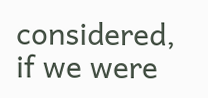considered, if we were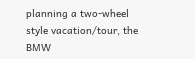planning a two-wheel style vacation/tour, the BMW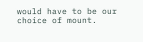would have to be our choice of mount.